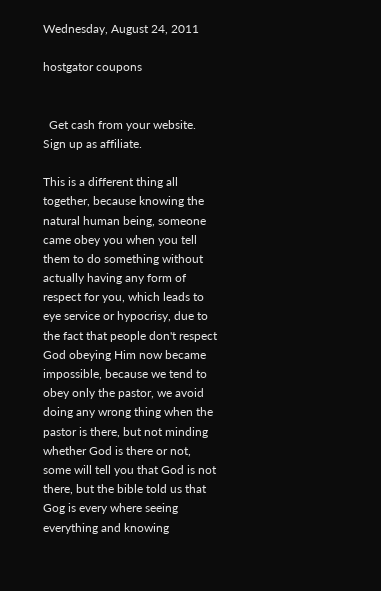Wednesday, August 24, 2011

hostgator coupons


  Get cash from your website. Sign up as affiliate.

This is a different thing all together, because knowing the natural human being, someone came obey you when you tell them to do something without actually having any form of respect for you, which leads to eye service or hypocrisy, due to the fact that people don't respect God obeying Him now became impossible, because we tend to obey only the pastor, we avoid doing any wrong thing when the pastor is there, but not minding whether God is there or not, some will tell you that God is not there, but the bible told us that Gog is every where seeing everything and knowing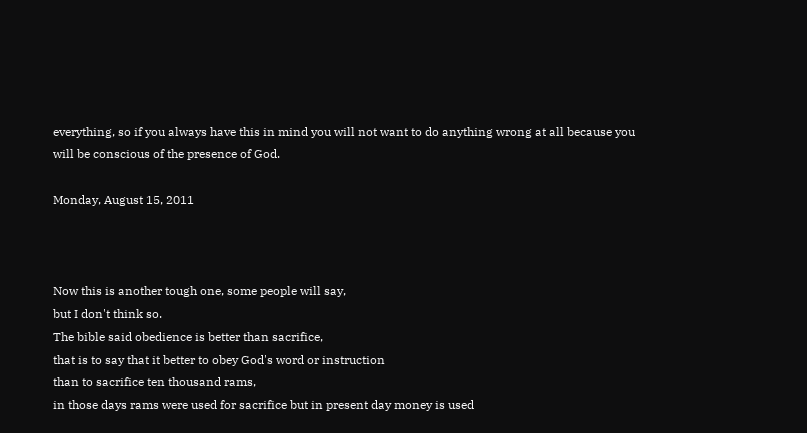everything, so if you always have this in mind you will not want to do anything wrong at all because you will be conscious of the presence of God.

Monday, August 15, 2011



Now this is another tough one, some people will say,
but I don't think so.
The bible said obedience is better than sacrifice,
that is to say that it better to obey God's word or instruction
than to sacrifice ten thousand rams,
in those days rams were used for sacrifice but in present day money is used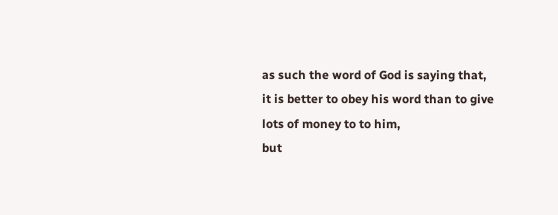as such the word of God is saying that,
it is better to obey his word than to give lots of money to to him,
but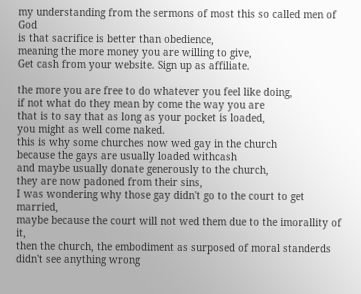my understanding from the sermons of most this so called men of God
is that sacrifice is better than obedience,
meaning the more money you are willing to give,
Get cash from your website. Sign up as affiliate.

the more you are free to do whatever you feel like doing,
if not what do they mean by come the way you are
that is to say that as long as your pocket is loaded,
you might as well come naked.
this is why some churches now wed gay in the church
because the gays are usually loaded withcash
and maybe usually donate generously to the church,
they are now padoned from their sins,
I was wondering why those gay didn't go to the court to get married,
maybe because the court will not wed them due to the imorallity of it,
then the church, the embodiment as surposed of moral standerds
didn't see anything wrong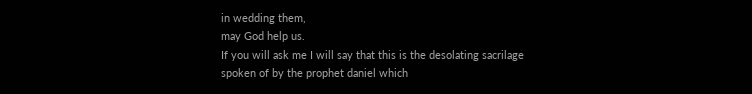in wedding them,
may God help us.
If you will ask me I will say that this is the desolating sacrilage
spoken of by the prophet daniel which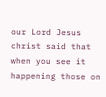our Lord Jesus christ said that
when you see it happening those on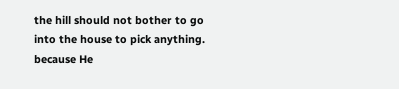the hill should not bother to go
into the house to pick anything. because He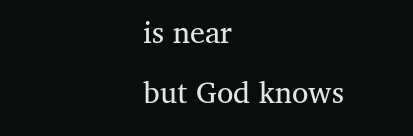is near
but God knows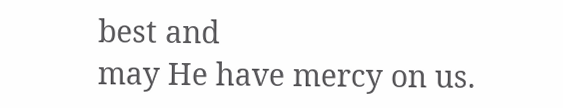best and
may He have mercy on us.